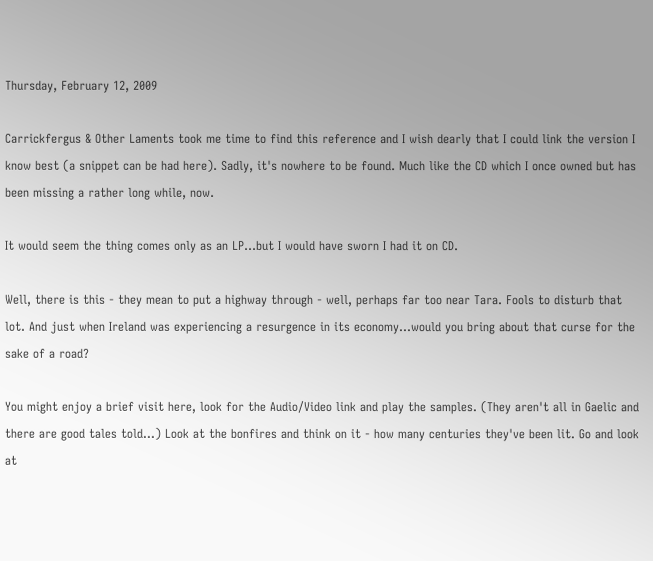Thursday, February 12, 2009

Carrickfergus & Other Laments took me time to find this reference and I wish dearly that I could link the version I know best (a snippet can be had here). Sadly, it's nowhere to be found. Much like the CD which I once owned but has been missing a rather long while, now.

It would seem the thing comes only as an LP...but I would have sworn I had it on CD.

Well, there is this - they mean to put a highway through - well, perhaps far too near Tara. Fools to disturb that lot. And just when Ireland was experiencing a resurgence in its economy...would you bring about that curse for the sake of a road?

You might enjoy a brief visit here, look for the Audio/Video link and play the samples. (They aren't all in Gaelic and there are good tales told...) Look at the bonfires and think on it - how many centuries they've been lit. Go and look at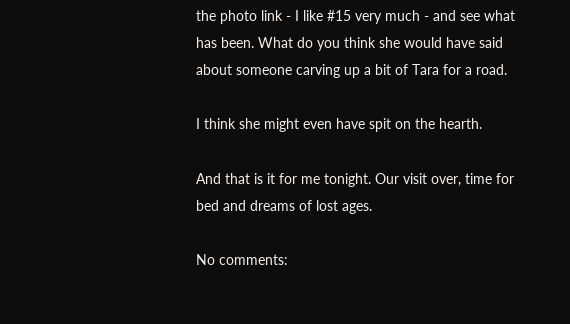the photo link - I like #15 very much - and see what has been. What do you think she would have said about someone carving up a bit of Tara for a road.

I think she might even have spit on the hearth.

And that is it for me tonight. Our visit over, time for bed and dreams of lost ages.

No comments: